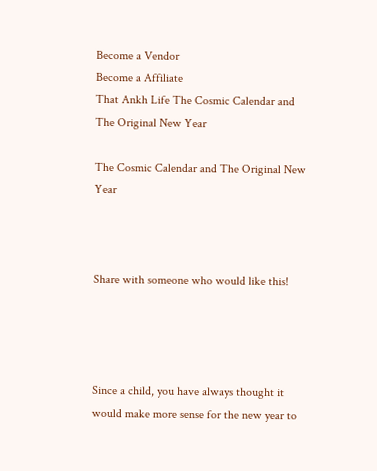Become a Vendor
Become a Affiliate
That Ankh Life The Cosmic Calendar and The Original New Year

The Cosmic Calendar and The Original New Year



Share with someone who would like this!




Since a child, you have always thought it would make more sense for the new year to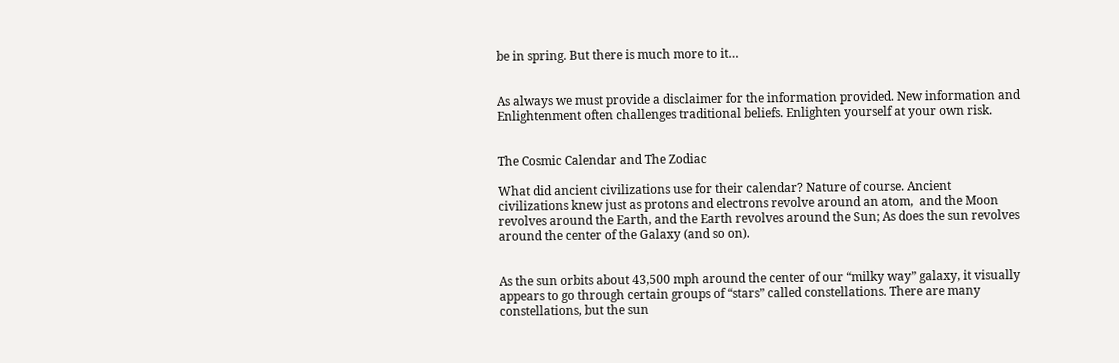be in spring. But there is much more to it…


As always we must provide a disclaimer for the information provided. New information and Enlightenment often challenges traditional beliefs. Enlighten yourself at your own risk.


The Cosmic Calendar and The Zodiac

What did ancient civilizations use for their calendar? Nature of course. Ancient civilizations knew just as protons and electrons revolve around an atom,  and the Moon revolves around the Earth, and the Earth revolves around the Sun; As does the sun revolves around the center of the Galaxy (and so on).


As the sun orbits about 43,500 mph around the center of our “milky way” galaxy, it visually appears to go through certain groups of “stars” called constellations. There are many constellations, but the sun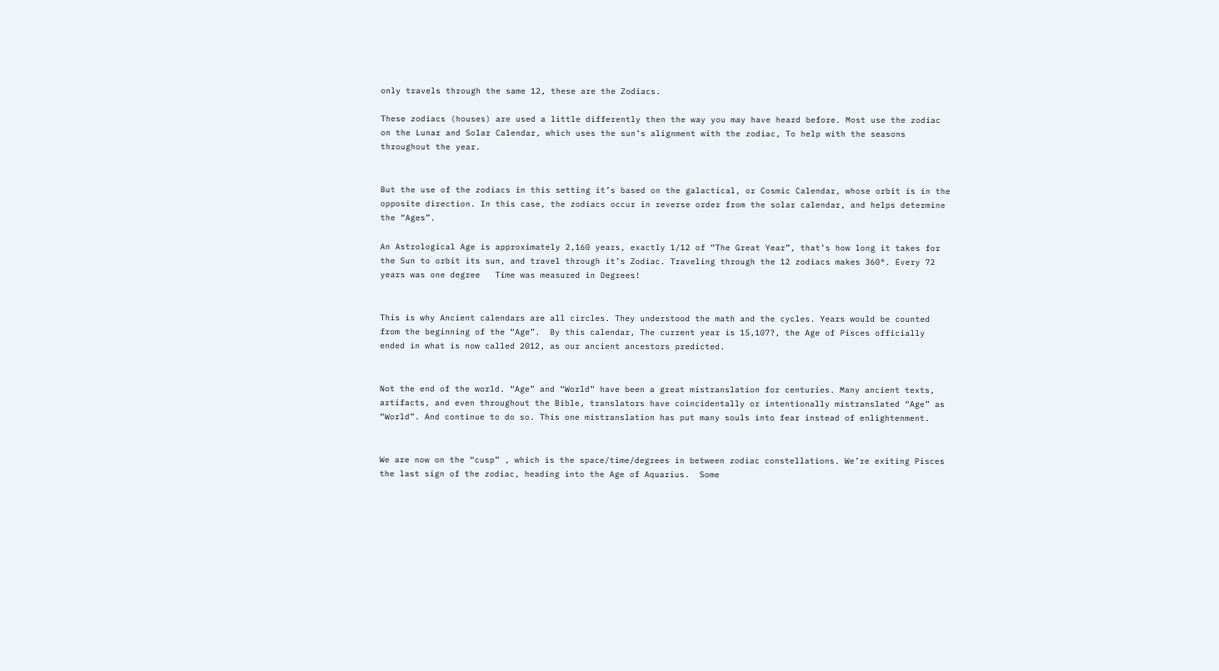only travels through the same 12, these are the Zodiacs.

These zodiacs (houses) are used a little differently then the way you may have heard before. Most use the zodiac on the Lunar and Solar Calendar, which uses the sun’s alignment with the zodiac, To help with the seasons throughout the year.


But the use of the zodiacs in this setting it’s based on the galactical, or Cosmic Calendar, whose orbit is in the opposite direction. In this case, the zodiacs occur in reverse order from the solar calendar, and helps determine the “Ages”.

An Astrological Age is approximately 2,160 years, exactly 1/12 of “The Great Year”, that’s how long it takes for the Sun to orbit its sun, and travel through it’s Zodiac. Traveling through the 12 zodiacs makes 360°. Every 72 years was one degree   Time was measured in Degrees!


This is why Ancient calendars are all circles. They understood the math and the cycles. Years would be counted from the beginning of the “Age”.  By this calendar, The current year is 15,107?, the Age of Pisces officially ended in what is now called 2012, as our ancient ancestors predicted.


Not the end of the world. “Age” and “World” have been a great mistranslation for centuries. Many ancient texts, artifacts, and even throughout the Bible, translators have coincidentally or intentionally mistranslated “Age” as “World”. And continue to do so. This one mistranslation has put many souls into fear instead of enlightenment.


We are now on the “cusp” , which is the space/time/degrees in between zodiac constellations. We’re exiting Pisces the last sign of the zodiac, heading into the Age of Aquarius.  Some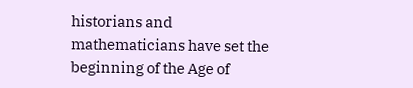historians and mathematicians have set the beginning of the Age of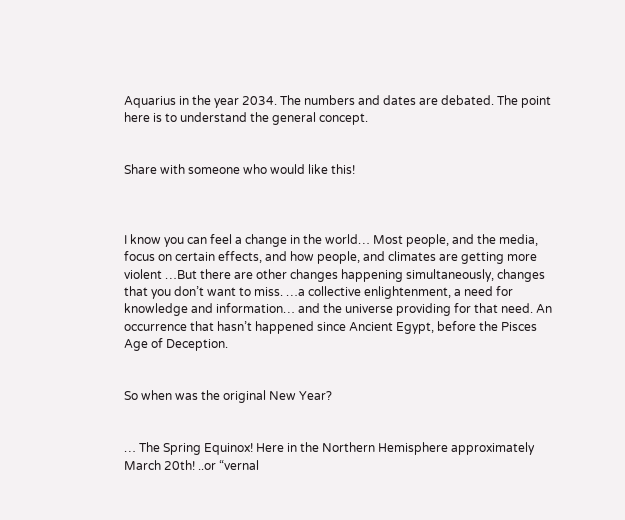Aquarius in the year 2034. The numbers and dates are debated. The point here is to understand the general concept.


Share with someone who would like this!



I know you can feel a change in the world… Most people, and the media, focus on certain effects, and how people, and climates are getting more violent …But there are other changes happening simultaneously, changes that you don’t want to miss. …a collective enlightenment, a need for knowledge and information… and the universe providing for that need. An occurrence that hasn’t happened since Ancient Egypt, before the Pisces Age of Deception.


So when was the original New Year?


… The Spring Equinox! Here in the Northern Hemisphere approximately March 20th! ..or “vernal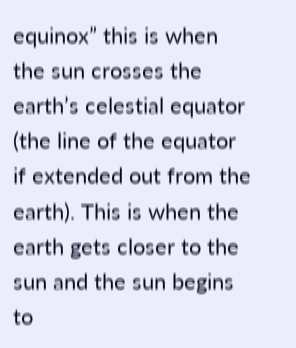equinox” this is when the sun crosses the earth’s celestial equator (the line of the equator if extended out from the earth). This is when the earth gets closer to the sun and the sun begins to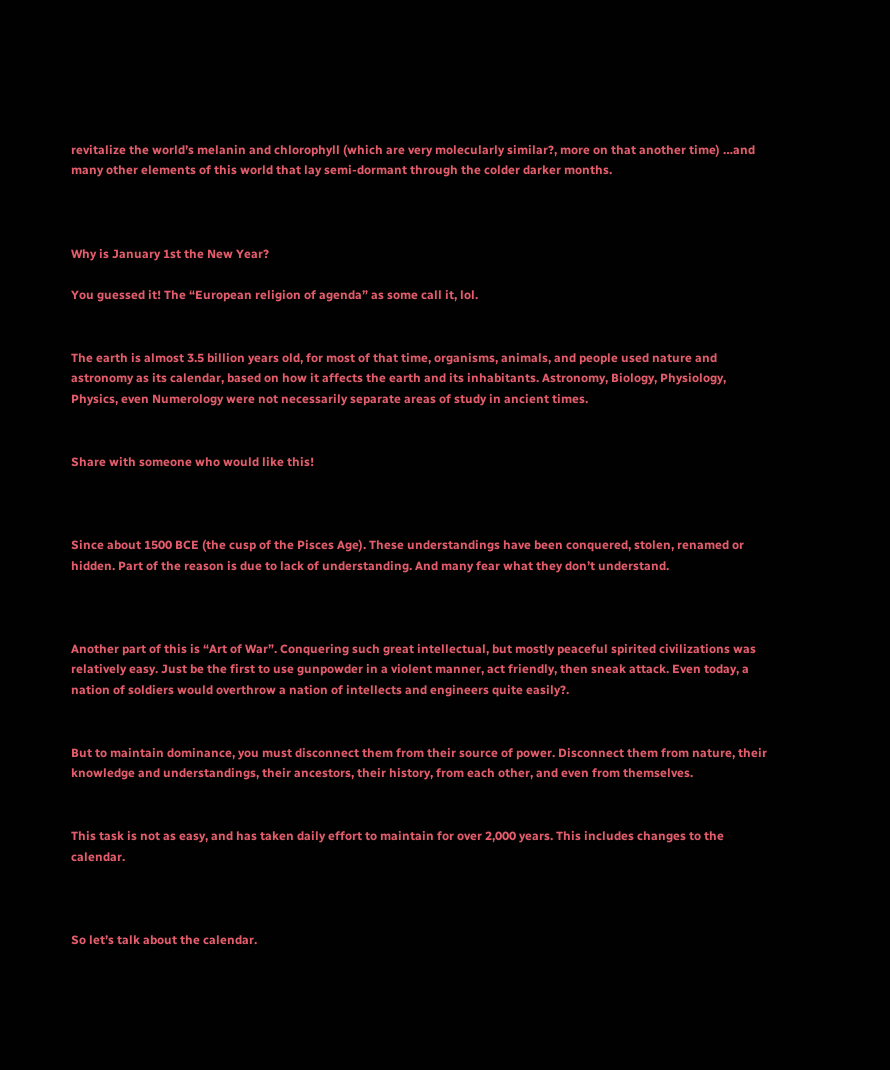revitalize the world’s melanin and chlorophyll (which are very molecularly similar?, more on that another time) …and many other elements of this world that lay semi-dormant through the colder darker months.



Why is January 1st the New Year?

You guessed it! The “European religion of agenda” as some call it, lol.


The earth is almost 3.5 billion years old, for most of that time, organisms, animals, and people used nature and astronomy as its calendar, based on how it affects the earth and its inhabitants. Astronomy, Biology, Physiology, Physics, even Numerology were not necessarily separate areas of study in ancient times.


Share with someone who would like this!



Since about 1500 BCE (the cusp of the Pisces Age). These understandings have been conquered, stolen, renamed or hidden. Part of the reason is due to lack of understanding. And many fear what they don’t understand.



Another part of this is “Art of War”. Conquering such great intellectual, but mostly peaceful spirited civilizations was relatively easy. Just be the first to use gunpowder in a violent manner, act friendly, then sneak attack. Even today, a nation of soldiers would overthrow a nation of intellects and engineers quite easily?.


But to maintain dominance, you must disconnect them from their source of power. Disconnect them from nature, their knowledge and understandings, their ancestors, their history, from each other, and even from themselves.


This task is not as easy, and has taken daily effort to maintain for over 2,000 years. This includes changes to the calendar.



So let’s talk about the calendar.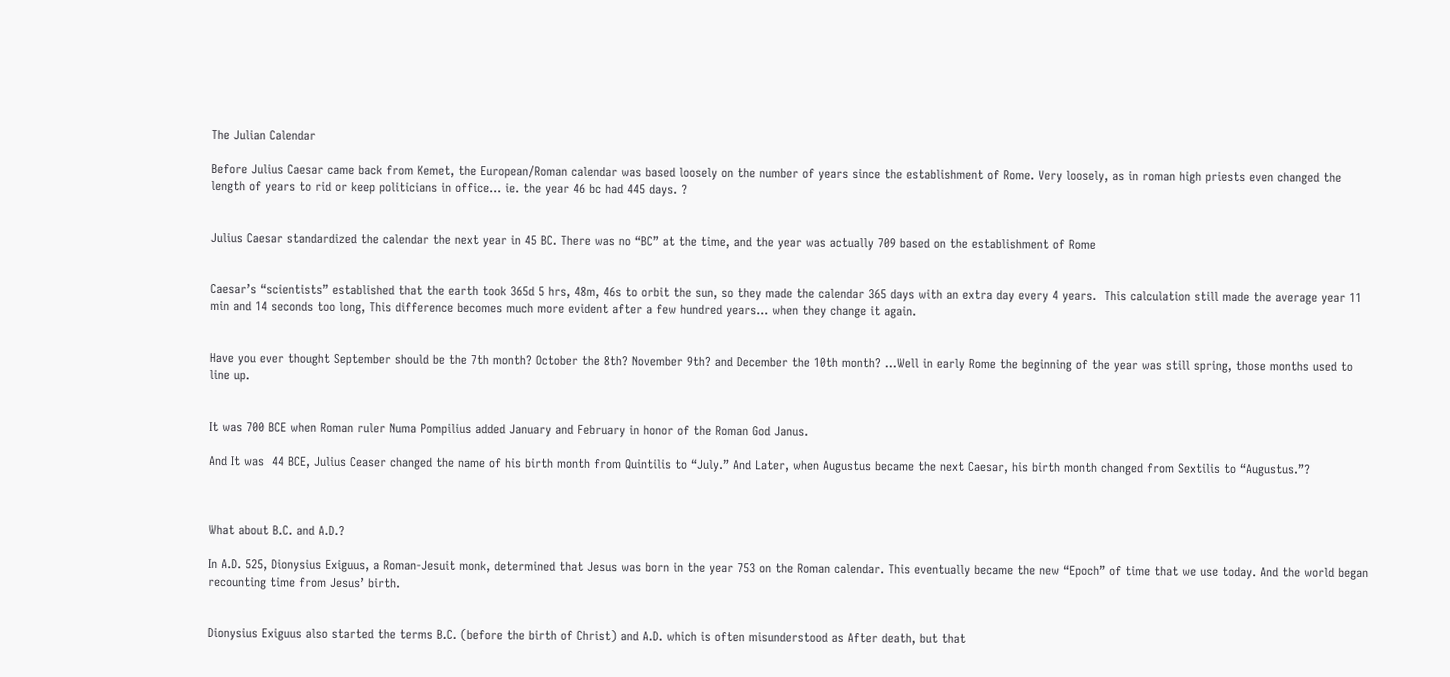The Julian Calendar

Before Julius Caesar came back from Kemet, the European/Roman calendar was based loosely on the number of years since the establishment of Rome. Very loosely, as in roman high priests even changed the length of years to rid or keep politicians in office… ie. the year 46 bc had 445 days. ?


Julius Caesar standardized the calendar the next year in 45 BC. There was no “BC” at the time, and the year was actually 709 based on the establishment of Rome


Caesar’s “scientists” established that the earth took 365d 5 hrs, 48m, 46s to orbit the sun, so they made the calendar 365 days with an extra day every 4 years.  This calculation still made the average year 11 min and 14 seconds too long, This difference becomes much more evident after a few hundred years… when they change it again.


Have you ever thought September should be the 7th month? October the 8th? November 9th? and December the 10th month? …Well in early Rome the beginning of the year was still spring, those months used to line up.


It was 700 BCE when Roman ruler Numa Pompilius added January and February in honor of the Roman God Janus.

And It was  44 BCE, Julius Ceaser changed the name of his birth month from Quintilis to “July.” And Later, when Augustus became the next Caesar, his birth month changed from Sextilis to “Augustus.”?



What about B.C. and A.D.?

In A.D. 525, Dionysius Exiguus, a Roman-Jesuit monk, determined that Jesus was born in the year 753 on the Roman calendar. This eventually became the new “Epoch” of time that we use today. And the world began recounting time from Jesus’ birth.


Dionysius Exiguus also started the terms B.C. (before the birth of Christ) and A.D. which is often misunderstood as After death, but that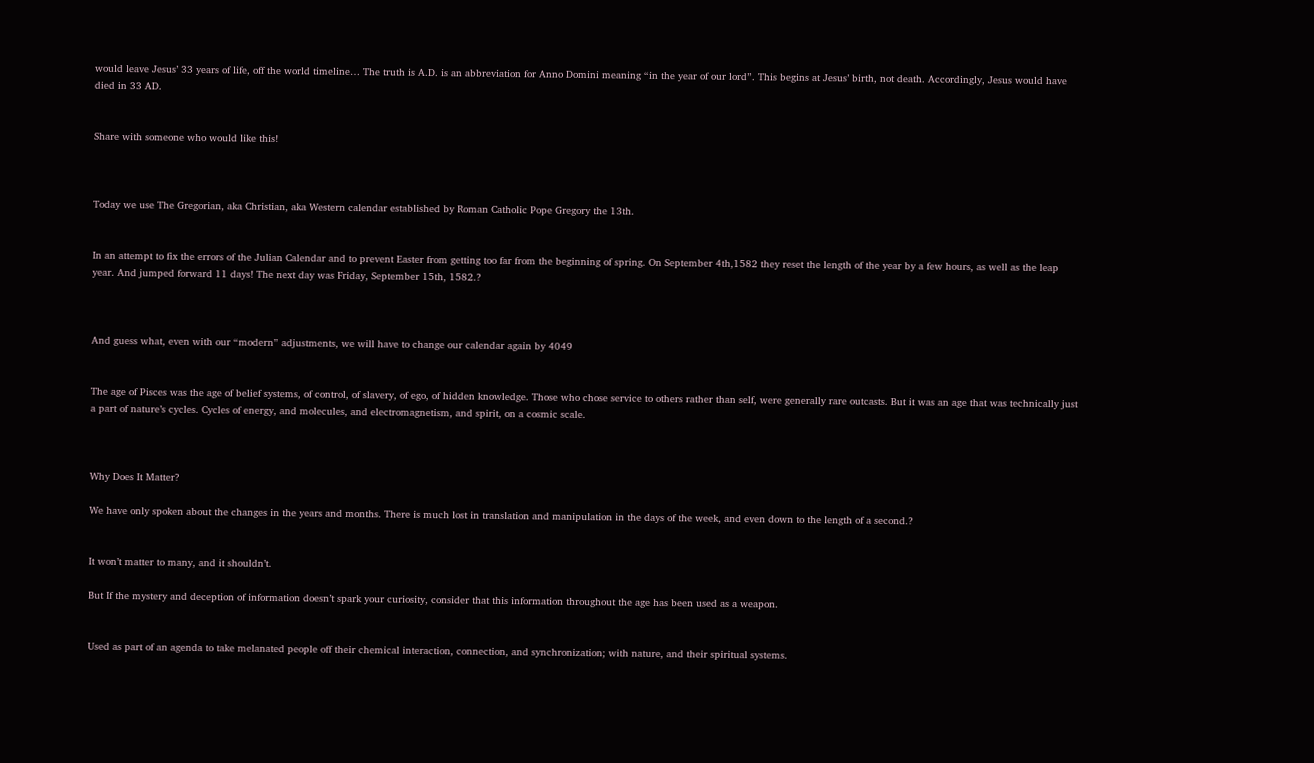would leave Jesus’ 33 years of life, off the world timeline… The truth is A.D. is an abbreviation for Anno Domini meaning “in the year of our lord”. This begins at Jesus’ birth, not death. Accordingly, Jesus would have died in 33 AD.


Share with someone who would like this!



Today we use The Gregorian, aka Christian, aka Western calendar established by Roman Catholic Pope Gregory the 13th.


In an attempt to fix the errors of the Julian Calendar and to prevent Easter from getting too far from the beginning of spring. On September 4th,1582 they reset the length of the year by a few hours, as well as the leap year. And jumped forward 11 days! The next day was Friday, September 15th, 1582.?



And guess what, even with our “modern” adjustments, we will have to change our calendar again by 4049


The age of Pisces was the age of belief systems, of control, of slavery, of ego, of hidden knowledge. Those who chose service to others rather than self, were generally rare outcasts. But it was an age that was technically just a part of nature’s cycles. Cycles of energy, and molecules, and electromagnetism, and spirit, on a cosmic scale.



Why Does It Matter?

We have only spoken about the changes in the years and months. There is much lost in translation and manipulation in the days of the week, and even down to the length of a second.?


It won’t matter to many, and it shouldn’t.

But If the mystery and deception of information doesn’t spark your curiosity, consider that this information throughout the age has been used as a weapon.


Used as part of an agenda to take melanated people off their chemical interaction, connection, and synchronization; with nature, and their spiritual systems.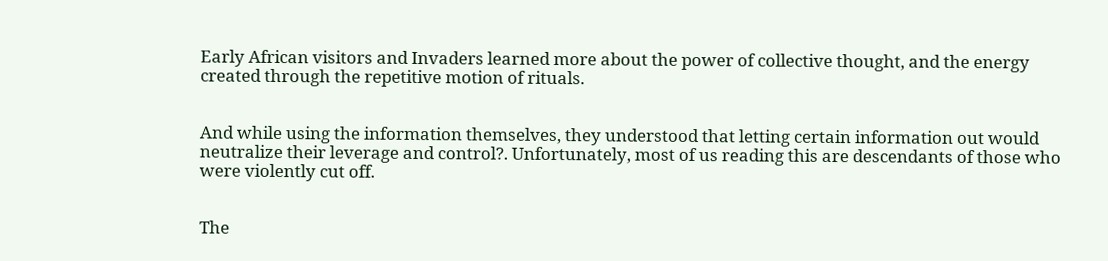Early African visitors and Invaders learned more about the power of collective thought, and the energy created through the repetitive motion of rituals.


And while using the information themselves, they understood that letting certain information out would neutralize their leverage and control?. Unfortunately, most of us reading this are descendants of those who were violently cut off.


The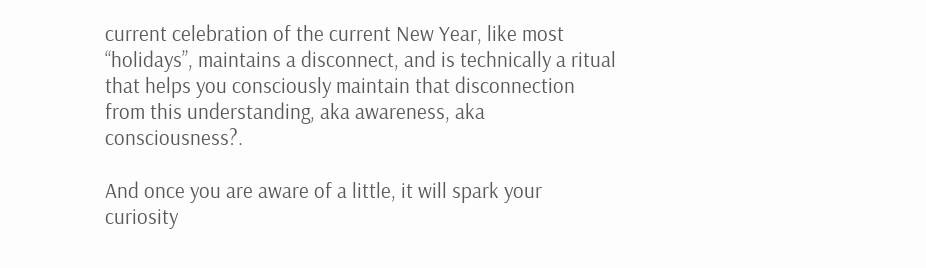current celebration of the current New Year, like most “holidays”, maintains a disconnect, and is technically a ritual that helps you consciously maintain that disconnection from this understanding, aka awareness, aka consciousness?.

And once you are aware of a little, it will spark your curiosity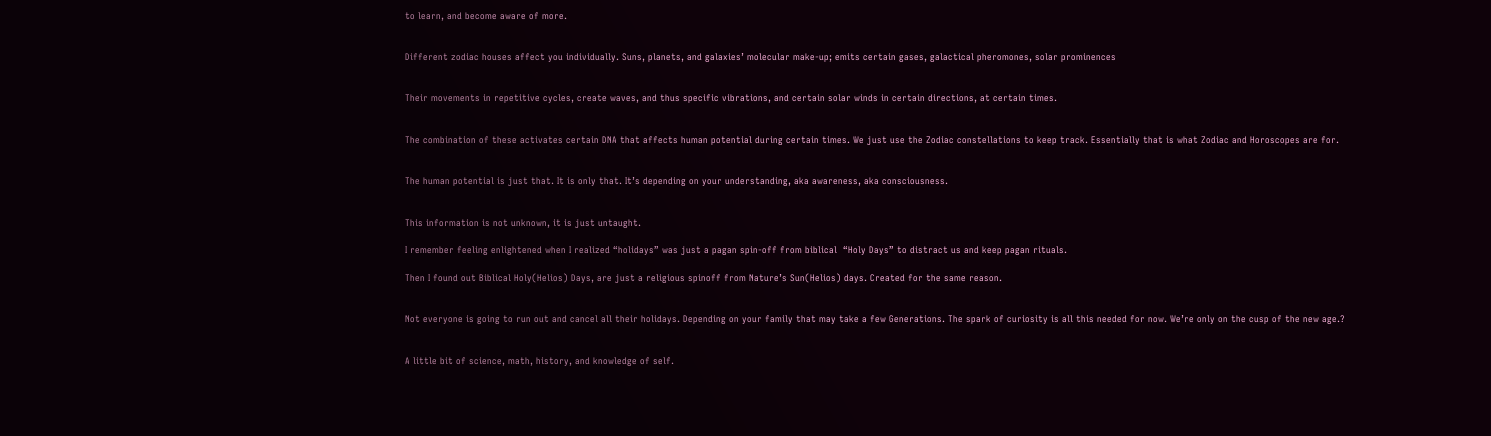to learn, and become aware of more.


Different zodiac houses affect you individually. Suns, planets, and galaxies’ molecular make-up; emits certain gases, galactical pheromones, solar prominences


Their movements in repetitive cycles, create waves, and thus specific vibrations, and certain solar winds in certain directions, at certain times.


The combination of these activates certain DNA that affects human potential during certain times. We just use the Zodiac constellations to keep track. Essentially that is what Zodiac and Horoscopes are for.


The human potential is just that. It is only that. It’s depending on your understanding, aka awareness, aka consciousness.


This information is not unknown, it is just untaught.

I remember feeling enlightened when I realized “holidays” was just a pagan spin-off from biblical  “Holy Days” to distract us and keep pagan rituals.

Then I found out Biblical Holy(Helios) Days, are just a religious spinoff from Nature’s Sun(Helios) days. Created for the same reason.


Not everyone is going to run out and cancel all their holidays. Depending on your family that may take a few Generations. The spark of curiosity is all this needed for now. We’re only on the cusp of the new age.?


A little bit of science, math, history, and knowledge of self.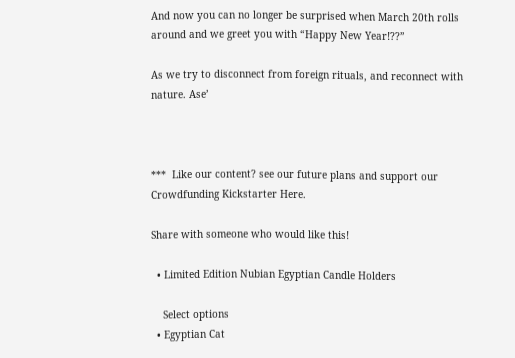And now you can no longer be surprised when March 20th rolls around and we greet you with “Happy New Year!??”

As we try to disconnect from foreign rituals, and reconnect with nature. Ase’



***  Like our content? see our future plans and support our Crowdfunding Kickstarter Here.

Share with someone who would like this!

  • Limited Edition Nubian Egyptian Candle Holders

    Select options
  • Egyptian Cat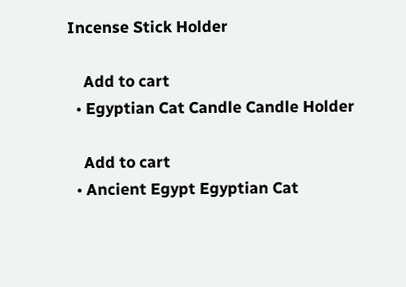Incense Stick Holder

    Add to cart
  • Egyptian Cat Candle Candle Holder

    Add to cart
  • Ancient Egypt Egyptian Cat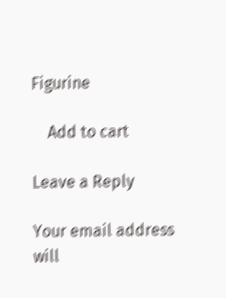Figurine

    Add to cart

Leave a Reply

Your email address will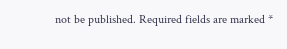not be published. Required fields are marked *